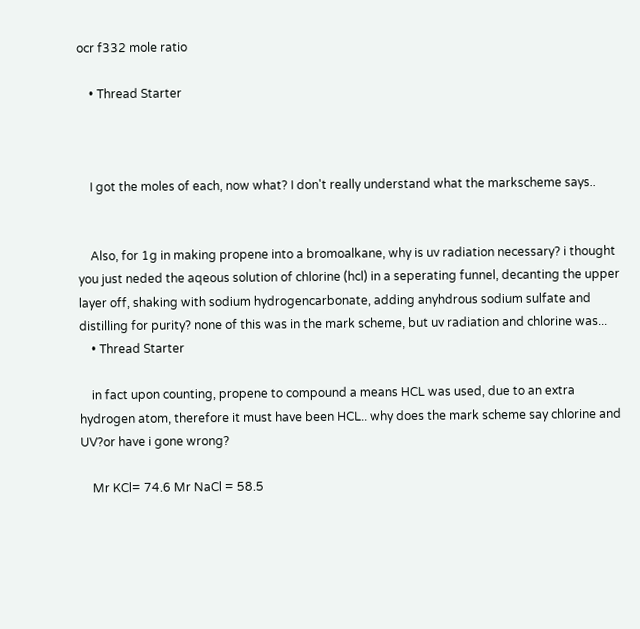ocr f332 mole ratio

    • Thread Starter



    I got the moles of each, now what? I don't really understand what the markscheme says..


    Also, for 1g in making propene into a bromoalkane, why is uv radiation necessary? i thought you just neded the aqeous solution of chlorine (hcl) in a seperating funnel, decanting the upper layer off, shaking with sodium hydrogencarbonate, adding anyhdrous sodium sulfate and distilling for purity? none of this was in the mark scheme, but uv radiation and chlorine was...
    • Thread Starter

    in fact upon counting, propene to compound a means HCL was used, due to an extra hydrogen atom, therefore it must have been HCL.. why does the mark scheme say chlorine and UV?or have i gone wrong?

    Mr KCl= 74.6 Mr NaCl = 58.5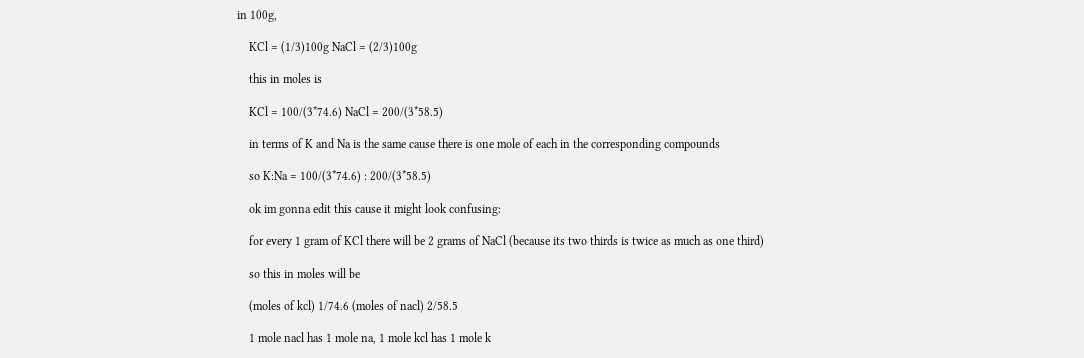in 100g,

    KCl = (1/3)100g NaCl = (2/3)100g

    this in moles is

    KCl = 100/(3*74.6) NaCl = 200/(3*58.5)

    in terms of K and Na is the same cause there is one mole of each in the corresponding compounds

    so K:Na = 100/(3*74.6) : 200/(3*58.5)

    ok im gonna edit this cause it might look confusing:

    for every 1 gram of KCl there will be 2 grams of NaCl (because its two thirds is twice as much as one third)

    so this in moles will be

    (moles of kcl) 1/74.6 (moles of nacl) 2/58.5

    1 mole nacl has 1 mole na, 1 mole kcl has 1 mole k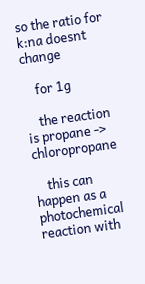so the ratio for k:na doesnt change

    for 1g

    the reaction is propane -> chloropropane

    this can happen as a photochemical reaction with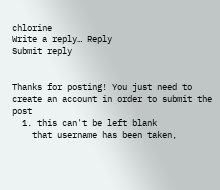chlorine
Write a reply… Reply
Submit reply


Thanks for posting! You just need to create an account in order to submit the post
  1. this can't be left blank
    that username has been taken,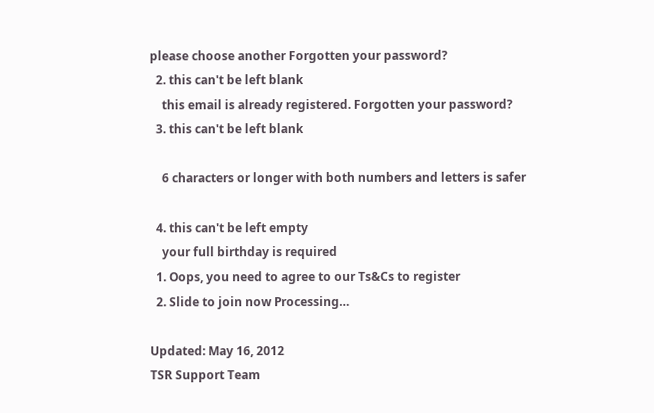please choose another Forgotten your password?
  2. this can't be left blank
    this email is already registered. Forgotten your password?
  3. this can't be left blank

    6 characters or longer with both numbers and letters is safer

  4. this can't be left empty
    your full birthday is required
  1. Oops, you need to agree to our Ts&Cs to register
  2. Slide to join now Processing…

Updated: May 16, 2012
TSR Support Team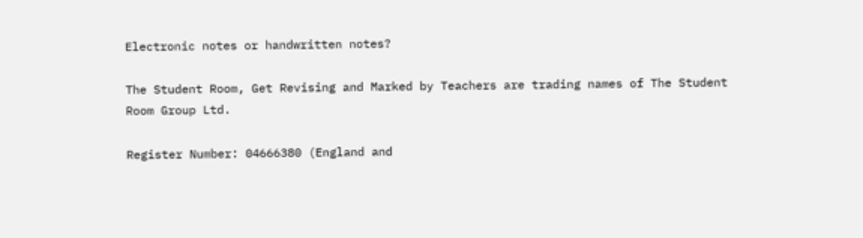Electronic notes or handwritten notes?

The Student Room, Get Revising and Marked by Teachers are trading names of The Student Room Group Ltd.

Register Number: 04666380 (England and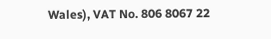Wales), VAT No. 806 8067 22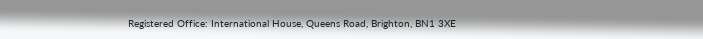Registered Office: International House, Queens Road, Brighton, BN1 3XE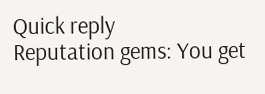Quick reply
Reputation gems: You get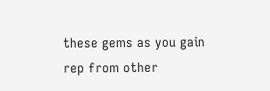these gems as you gain rep from other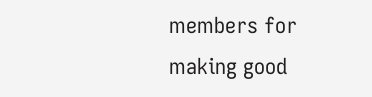members for making good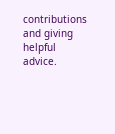contributions and giving helpful advice.